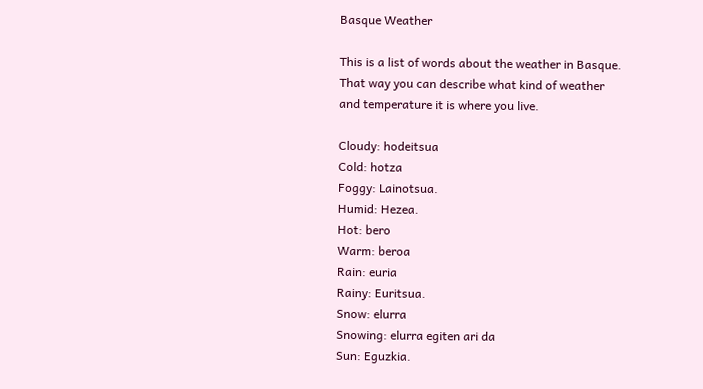Basque Weather

This is a list of words about the weather in Basque. That way you can describe what kind of weather and temperature it is where you live.

Cloudy: hodeitsua
Cold: hotza
Foggy: Lainotsua.
Humid: Hezea.
Hot: bero
Warm: beroa
Rain: euria
Rainy: Euritsua.
Snow: elurra
Snowing: elurra egiten ari da
Sun: Eguzkia.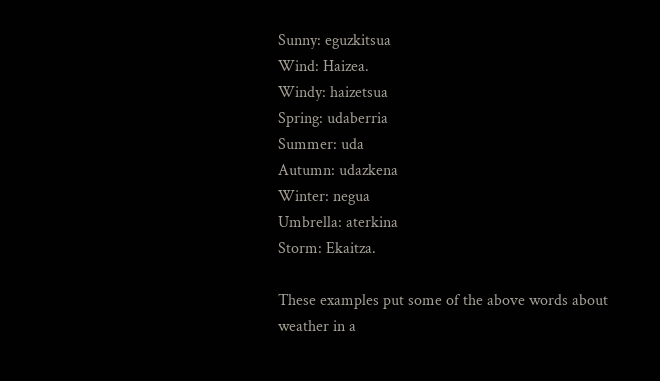Sunny: eguzkitsua
Wind: Haizea.
Windy: haizetsua
Spring: udaberria
Summer: uda
Autumn: udazkena
Winter: negua
Umbrella: aterkina
Storm: Ekaitza.

These examples put some of the above words about weather in a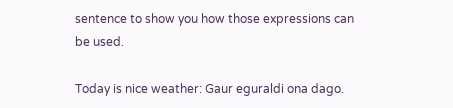sentence to show you how those expressions can be used.

Today is nice weather: Gaur eguraldi ona dago.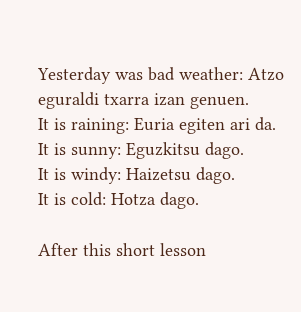Yesterday was bad weather: Atzo eguraldi txarra izan genuen.
It is raining: Euria egiten ari da.
It is sunny: Eguzkitsu dago.
It is windy: Haizetsu dago.
It is cold: Hotza dago.

After this short lesson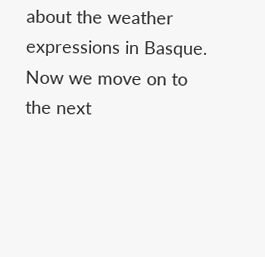about the weather expressions in Basque. Now we move on to the next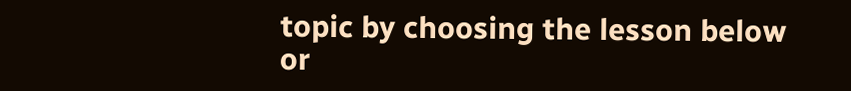topic by choosing the lesson below or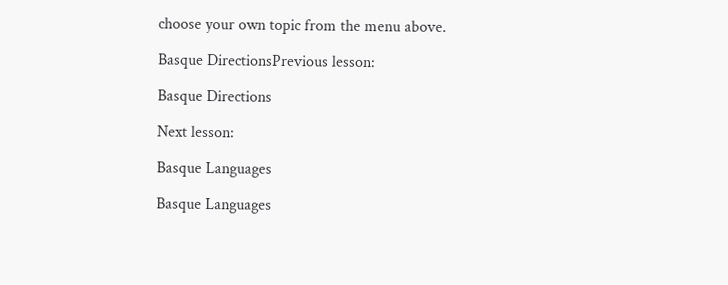choose your own topic from the menu above.

Basque DirectionsPrevious lesson:

Basque Directions

Next lesson:

Basque Languages

Basque Languages